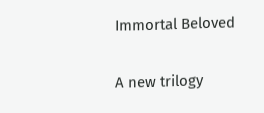Immortal Beloved

A new trilogy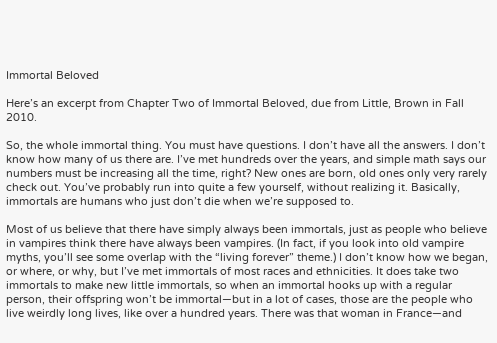Immortal Beloved

Here’s an excerpt from Chapter Two of Immortal Beloved, due from Little, Brown in Fall 2010.

So, the whole immortal thing. You must have questions. I don’t have all the answers. I don’t know how many of us there are. I’ve met hundreds over the years, and simple math says our numbers must be increasing all the time, right? New ones are born, old ones only very rarely check out. You’ve probably run into quite a few yourself, without realizing it. Basically, immortals are humans who just don’t die when we’re supposed to.

Most of us believe that there have simply always been immortals, just as people who believe in vampires think there have always been vampires. (In fact, if you look into old vampire myths, you’ll see some overlap with the “living forever” theme.) I don’t know how we began, or where, or why, but I’ve met immortals of most races and ethnicities. It does take two immortals to make new little immortals, so when an immortal hooks up with a regular person, their offspring won’t be immortal—but in a lot of cases, those are the people who live weirdly long lives, like over a hundred years. There was that woman in France—and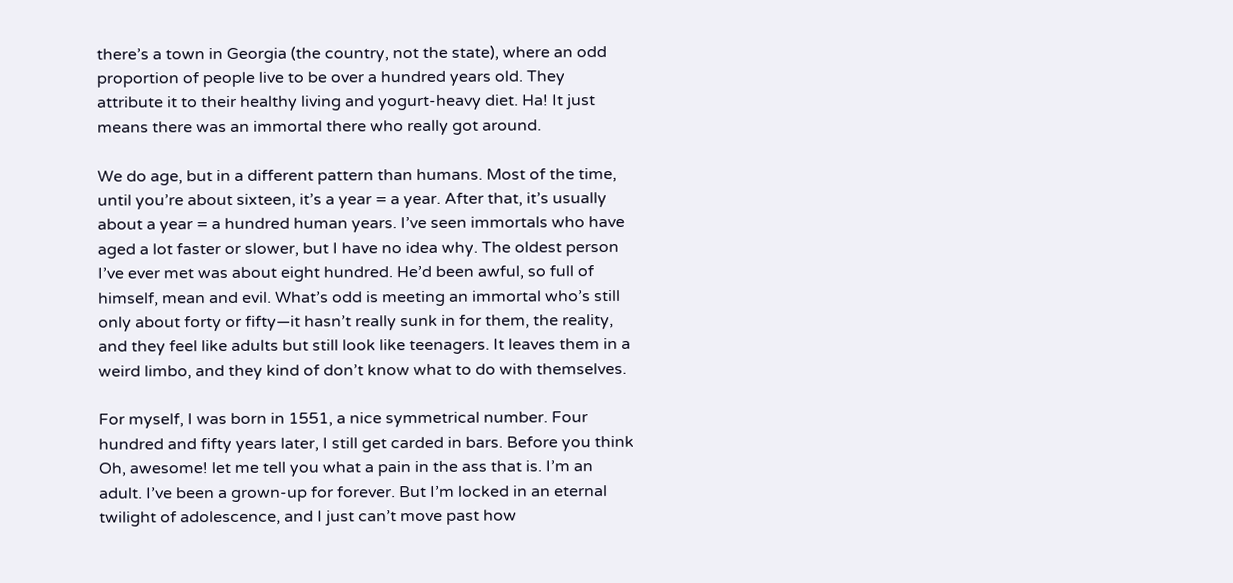there’s a town in Georgia (the country, not the state), where an odd proportion of people live to be over a hundred years old. They attribute it to their healthy living and yogurt-heavy diet. Ha! It just means there was an immortal there who really got around.

We do age, but in a different pattern than humans. Most of the time, until you’re about sixteen, it’s a year = a year. After that, it’s usually about a year = a hundred human years. I’ve seen immortals who have aged a lot faster or slower, but I have no idea why. The oldest person I’ve ever met was about eight hundred. He’d been awful, so full of himself, mean and evil. What’s odd is meeting an immortal who’s still only about forty or fifty—it hasn’t really sunk in for them, the reality, and they feel like adults but still look like teenagers. It leaves them in a weird limbo, and they kind of don’t know what to do with themselves.

For myself, I was born in 1551, a nice symmetrical number. Four hundred and fifty years later, I still get carded in bars. Before you think Oh, awesome! let me tell you what a pain in the ass that is. I’m an adult. I’ve been a grown-up for forever. But I’m locked in an eternal twilight of adolescence, and I just can’t move past how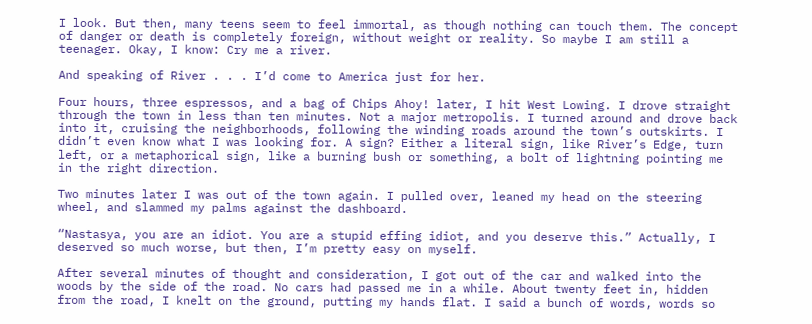I look. But then, many teens seem to feel immortal, as though nothing can touch them. The concept of danger or death is completely foreign, without weight or reality. So maybe I am still a teenager. Okay, I know: Cry me a river.

And speaking of River . . . I’d come to America just for her.

Four hours, three espressos, and a bag of Chips Ahoy! later, I hit West Lowing. I drove straight through the town in less than ten minutes. Not a major metropolis. I turned around and drove back into it, cruising the neighborhoods, following the winding roads around the town’s outskirts. I didn’t even know what I was looking for. A sign? Either a literal sign, like River’s Edge, turn left, or a metaphorical sign, like a burning bush or something, a bolt of lightning pointing me in the right direction.

Two minutes later I was out of the town again. I pulled over, leaned my head on the steering wheel, and slammed my palms against the dashboard.

“Nastasya, you are an idiot. You are a stupid effing idiot, and you deserve this.” Actually, I deserved so much worse, but then, I’m pretty easy on myself.

After several minutes of thought and consideration, I got out of the car and walked into the woods by the side of the road. No cars had passed me in a while. About twenty feet in, hidden from the road, I knelt on the ground, putting my hands flat. I said a bunch of words, words so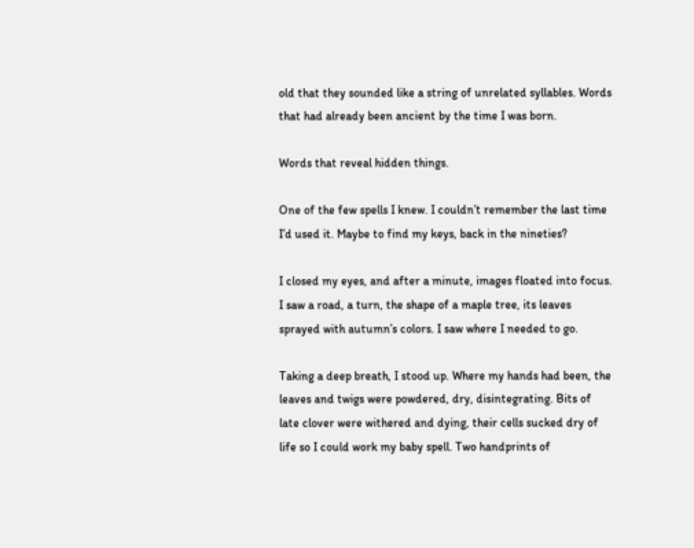old that they sounded like a string of unrelated syllables. Words that had already been ancient by the time I was born.

Words that reveal hidden things.

One of the few spells I knew. I couldn’t remember the last time I’d used it. Maybe to find my keys, back in the nineties?

I closed my eyes, and after a minute, images floated into focus. I saw a road, a turn, the shape of a maple tree, its leaves sprayed with autumn’s colors. I saw where I needed to go.

Taking a deep breath, I stood up. Where my hands had been, the leaves and twigs were powdered, dry, disintegrating. Bits of late clover were withered and dying, their cells sucked dry of life so I could work my baby spell. Two handprints of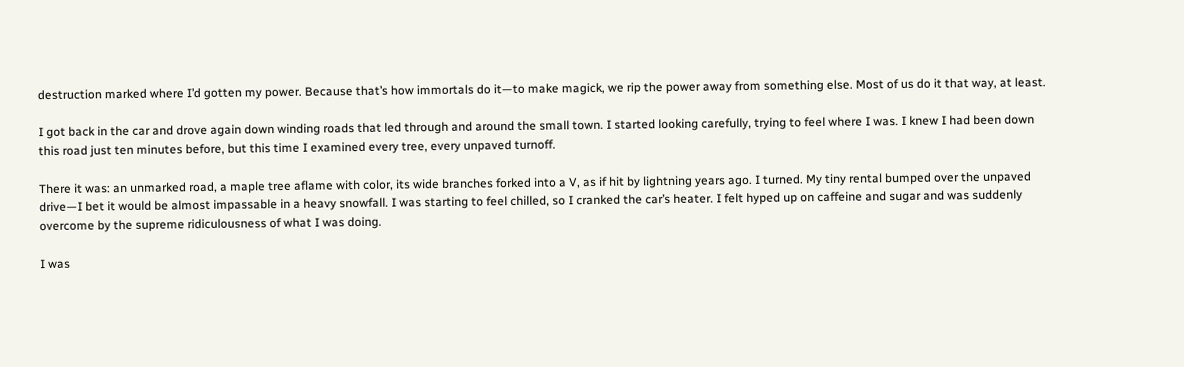destruction marked where I’d gotten my power. Because that’s how immortals do it—to make magick, we rip the power away from something else. Most of us do it that way, at least.

I got back in the car and drove again down winding roads that led through and around the small town. I started looking carefully, trying to feel where I was. I knew I had been down this road just ten minutes before, but this time I examined every tree, every unpaved turnoff.

There it was: an unmarked road, a maple tree aflame with color, its wide branches forked into a V, as if hit by lightning years ago. I turned. My tiny rental bumped over the unpaved drive—I bet it would be almost impassable in a heavy snowfall. I was starting to feel chilled, so I cranked the car’s heater. I felt hyped up on caffeine and sugar and was suddenly overcome by the supreme ridiculousness of what I was doing.

I was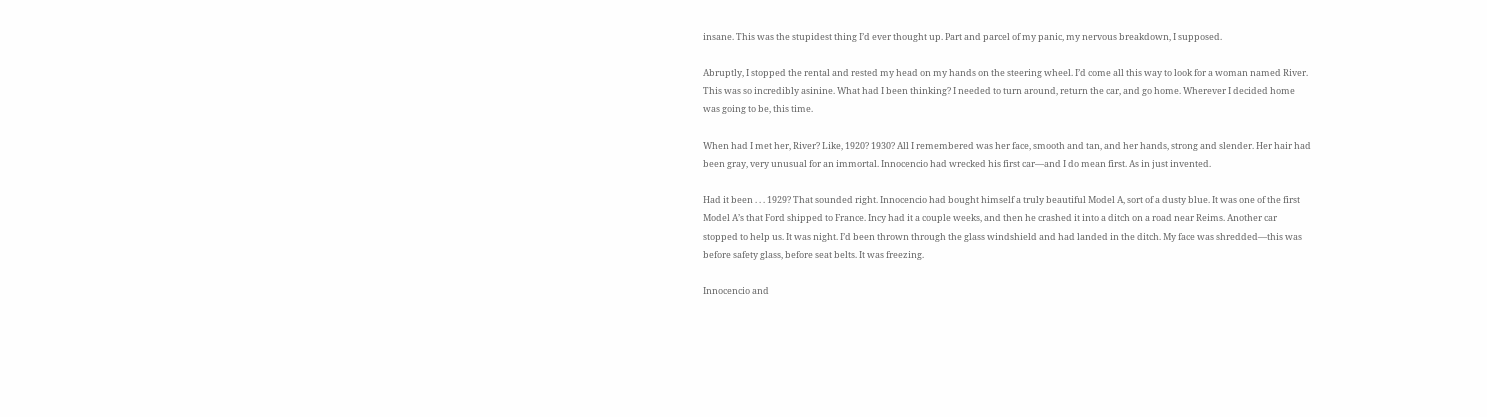insane. This was the stupidest thing I’d ever thought up. Part and parcel of my panic, my nervous breakdown, I supposed.

Abruptly, I stopped the rental and rested my head on my hands on the steering wheel. I’d come all this way to look for a woman named River. This was so incredibly asinine. What had I been thinking? I needed to turn around, return the car, and go home. Wherever I decided home was going to be, this time.

When had I met her, River? Like, 1920? 1930? All I remembered was her face, smooth and tan, and her hands, strong and slender. Her hair had been gray, very unusual for an immortal. Innocencio had wrecked his first car—and I do mean first. As in just invented.

Had it been . . . 1929? That sounded right. Innocencio had bought himself a truly beautiful Model A, sort of a dusty blue. It was one of the first Model A’s that Ford shipped to France. Incy had it a couple weeks, and then he crashed it into a ditch on a road near Reims. Another car stopped to help us. It was night. I’d been thrown through the glass windshield and had landed in the ditch. My face was shredded—this was before safety glass, before seat belts. It was freezing.

Innocencio and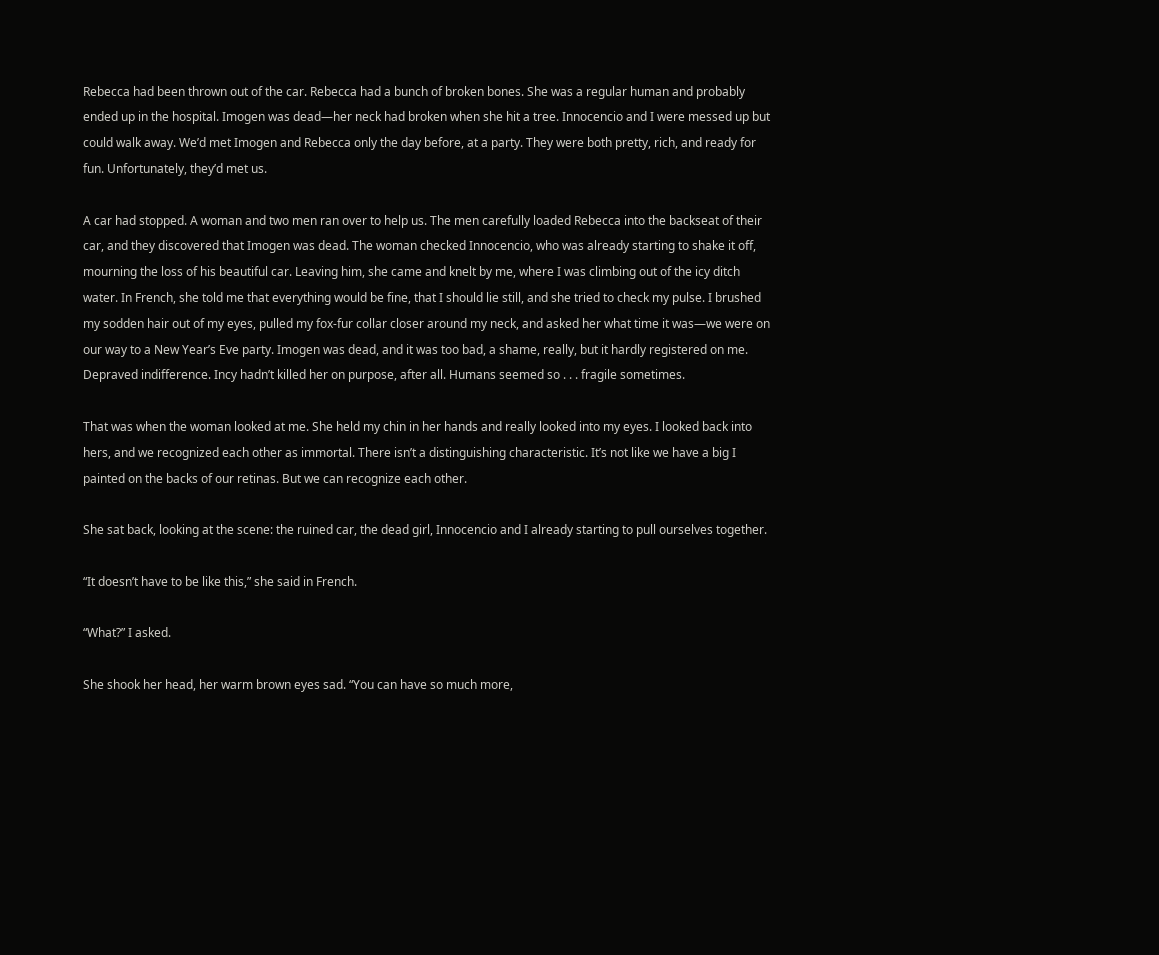Rebecca had been thrown out of the car. Rebecca had a bunch of broken bones. She was a regular human and probably ended up in the hospital. Imogen was dead—her neck had broken when she hit a tree. Innocencio and I were messed up but could walk away. We’d met Imogen and Rebecca only the day before, at a party. They were both pretty, rich, and ready for fun. Unfortunately, they’d met us.

A car had stopped. A woman and two men ran over to help us. The men carefully loaded Rebecca into the backseat of their car, and they discovered that Imogen was dead. The woman checked Innocencio, who was already starting to shake it off, mourning the loss of his beautiful car. Leaving him, she came and knelt by me, where I was climbing out of the icy ditch water. In French, she told me that everything would be fine, that I should lie still, and she tried to check my pulse. I brushed my sodden hair out of my eyes, pulled my fox-fur collar closer around my neck, and asked her what time it was—we were on our way to a New Year’s Eve party. Imogen was dead, and it was too bad, a shame, really, but it hardly registered on me. Depraved indifference. Incy hadn’t killed her on purpose, after all. Humans seemed so . . . fragile sometimes.

That was when the woman looked at me. She held my chin in her hands and really looked into my eyes. I looked back into hers, and we recognized each other as immortal. There isn’t a distinguishing characteristic. It’s not like we have a big I painted on the backs of our retinas. But we can recognize each other.

She sat back, looking at the scene: the ruined car, the dead girl, Innocencio and I already starting to pull ourselves together.

“It doesn’t have to be like this,” she said in French.

“What?” I asked.

She shook her head, her warm brown eyes sad. “You can have so much more,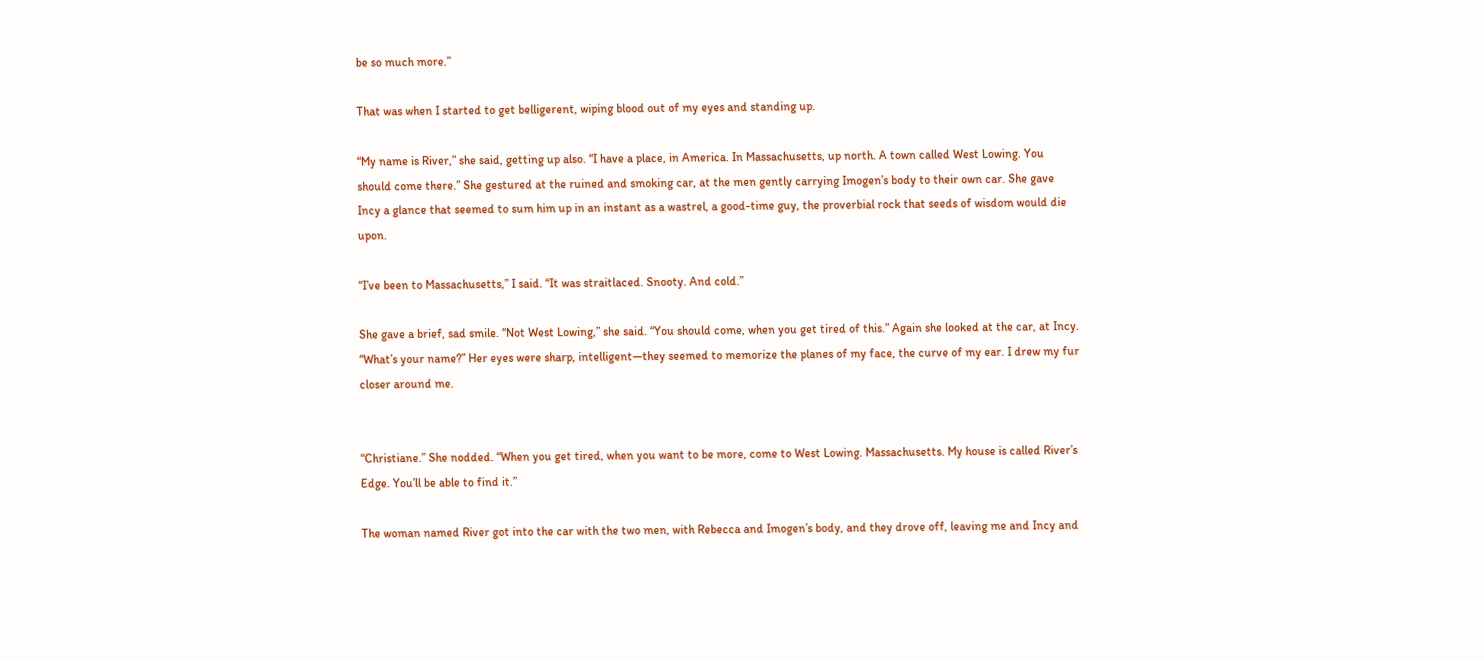be so much more.”

That was when I started to get belligerent, wiping blood out of my eyes and standing up.

“My name is River,” she said, getting up also. “I have a place, in America. In Massachusetts, up north. A town called West Lowing. You should come there.” She gestured at the ruined and smoking car, at the men gently carrying Imogen’s body to their own car. She gave Incy a glance that seemed to sum him up in an instant as a wastrel, a good-time guy, the proverbial rock that seeds of wisdom would die upon.

“I’ve been to Massachusetts,” I said. “It was straitlaced. Snooty. And cold.”

She gave a brief, sad smile. “Not West Lowing,” she said. “You should come, when you get tired of this.” Again she looked at the car, at Incy. “What’s your name?” Her eyes were sharp, intelligent—they seemed to memorize the planes of my face, the curve of my ear. I drew my fur closer around me.


“Christiane.” She nodded. “When you get tired, when you want to be more, come to West Lowing. Massachusetts. My house is called River’s Edge. You’ll be able to find it.”

The woman named River got into the car with the two men, with Rebecca and Imogen’s body, and they drove off, leaving me and Incy and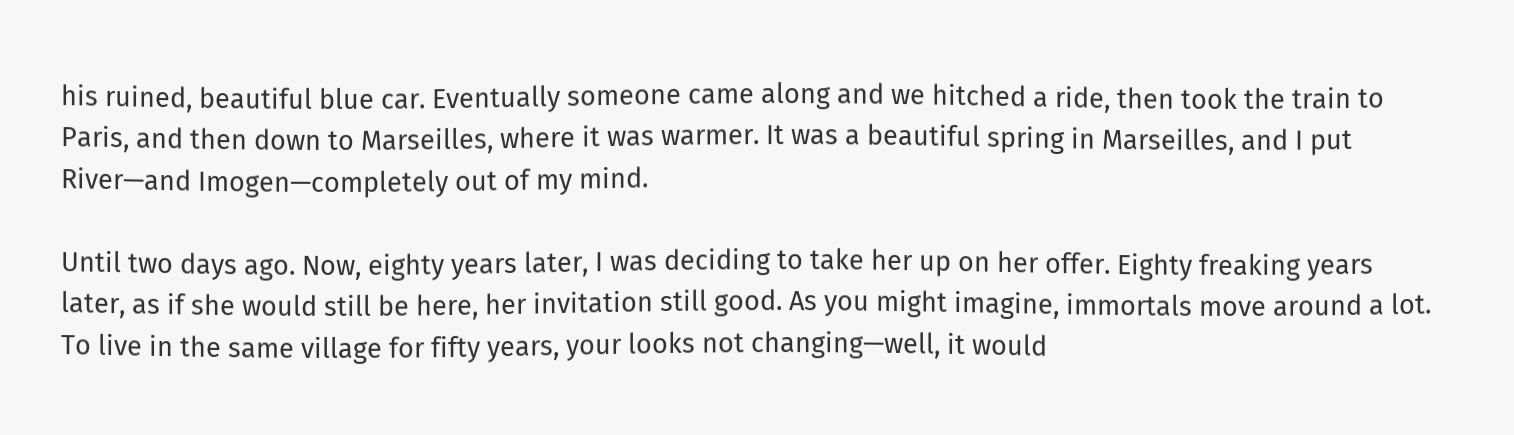his ruined, beautiful blue car. Eventually someone came along and we hitched a ride, then took the train to Paris, and then down to Marseilles, where it was warmer. It was a beautiful spring in Marseilles, and I put River—and Imogen—completely out of my mind.

Until two days ago. Now, eighty years later, I was deciding to take her up on her offer. Eighty freaking years later, as if she would still be here, her invitation still good. As you might imagine, immortals move around a lot. To live in the same village for fifty years, your looks not changing—well, it would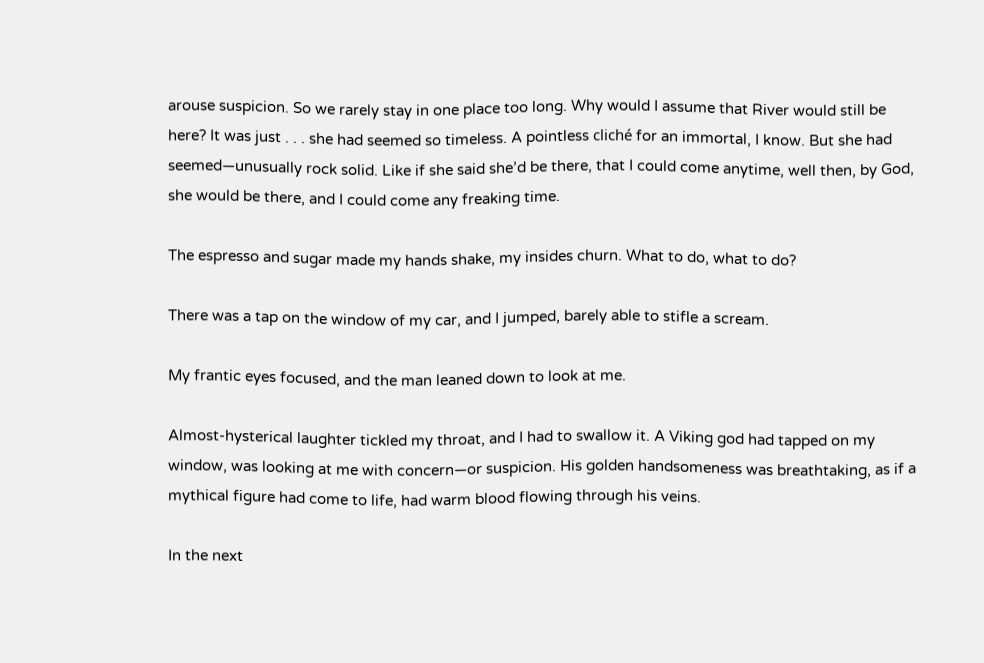arouse suspicion. So we rarely stay in one place too long. Why would I assume that River would still be here? It was just . . . she had seemed so timeless. A pointless cliché for an immortal, I know. But she had seemed—unusually rock solid. Like if she said she’d be there, that I could come anytime, well then, by God, she would be there, and I could come any freaking time.

The espresso and sugar made my hands shake, my insides churn. What to do, what to do?

There was a tap on the window of my car, and I jumped, barely able to stifle a scream.

My frantic eyes focused, and the man leaned down to look at me.

Almost-hysterical laughter tickled my throat, and I had to swallow it. A Viking god had tapped on my window, was looking at me with concern—or suspicion. His golden handsomeness was breathtaking, as if a mythical figure had come to life, had warm blood flowing through his veins.

In the next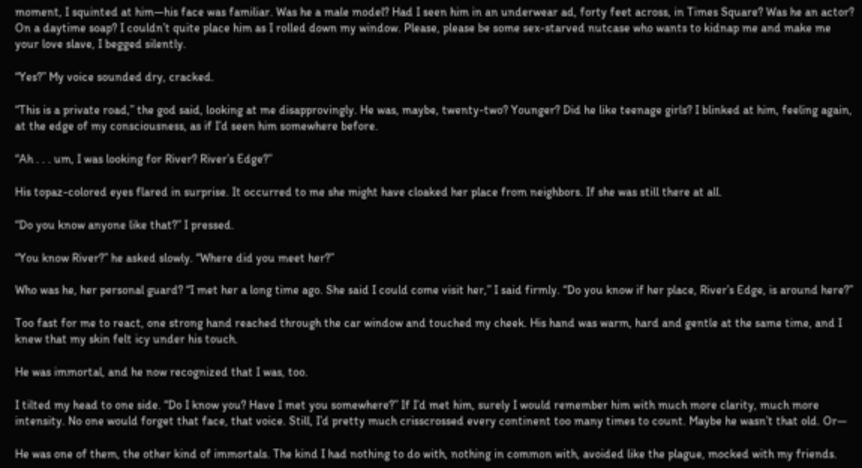moment, I squinted at him—his face was familiar. Was he a male model? Had I seen him in an underwear ad, forty feet across, in Times Square? Was he an actor? On a daytime soap? I couldn’t quite place him as I rolled down my window. Please, please be some sex-starved nutcase who wants to kidnap me and make me your love slave, I begged silently.

“Yes?” My voice sounded dry, cracked.

“This is a private road,” the god said, looking at me disapprovingly. He was, maybe, twenty-two? Younger? Did he like teenage girls? I blinked at him, feeling again, at the edge of my consciousness, as if I’d seen him somewhere before.

“Ah . . . um, I was looking for River? River’s Edge?”

His topaz-colored eyes flared in surprise. It occurred to me she might have cloaked her place from neighbors. If she was still there at all.

“Do you know anyone like that?” I pressed.

“You know River?” he asked slowly. “Where did you meet her?”

Who was he, her personal guard? “I met her a long time ago. She said I could come visit her,” I said firmly. “Do you know if her place, River’s Edge, is around here?”

Too fast for me to react, one strong hand reached through the car window and touched my cheek. His hand was warm, hard and gentle at the same time, and I knew that my skin felt icy under his touch.

He was immortal, and he now recognized that I was, too.

I tilted my head to one side. “Do I know you? Have I met you somewhere?” If I’d met him, surely I would remember him with much more clarity, much more intensity. No one would forget that face, that voice. Still, I’d pretty much crisscrossed every continent too many times to count. Maybe he wasn’t that old. Or—

He was one of them, the other kind of immortals. The kind I had nothing to do with, nothing in common with, avoided like the plague, mocked with my friends.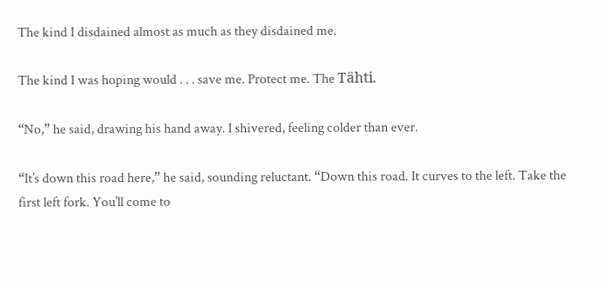The kind I disdained almost as much as they disdained me.

The kind I was hoping would . . . save me. Protect me. The Tähti.

“No,” he said, drawing his hand away. I shivered, feeling colder than ever.

“It’s down this road here,” he said, sounding reluctant. “Down this road. It curves to the left. Take the first left fork. You’ll come to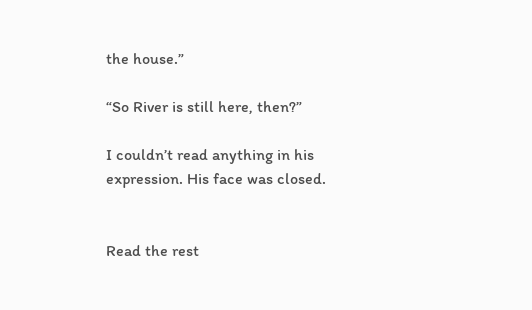the house.”

“So River is still here, then?”

I couldn’t read anything in his expression. His face was closed.


Read the rest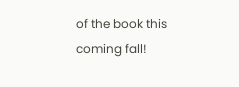of the book this coming fall!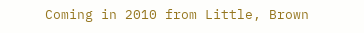Coming in 2010 from Little, Brown